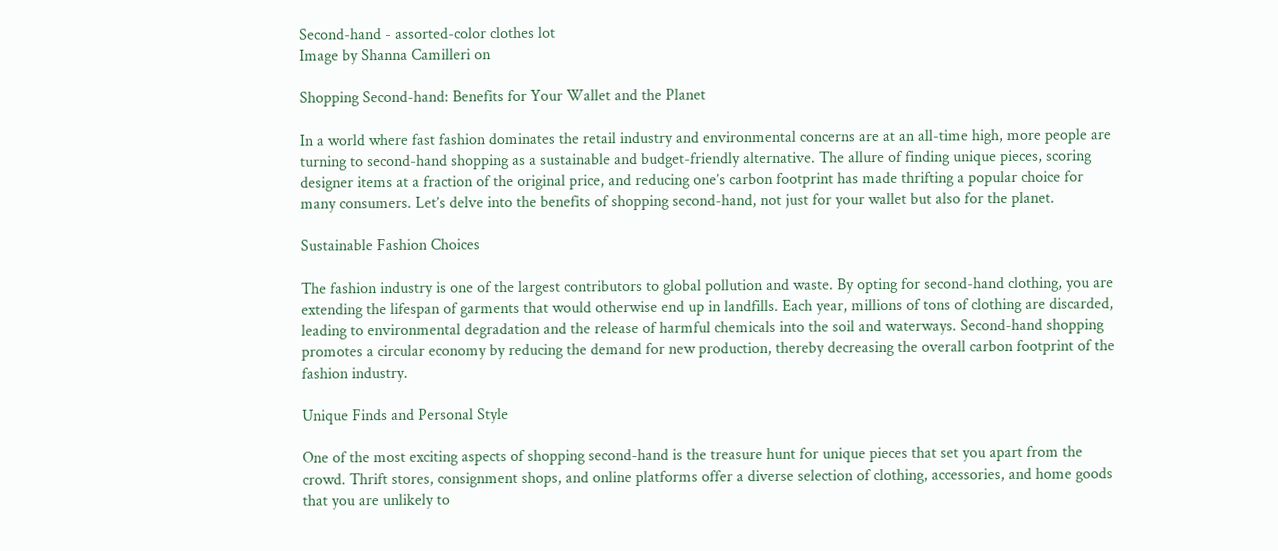Second-hand - assorted-color clothes lot
Image by Shanna Camilleri on

Shopping Second-hand: Benefits for Your Wallet and the Planet

In a world where fast fashion dominates the retail industry and environmental concerns are at an all-time high, more people are turning to second-hand shopping as a sustainable and budget-friendly alternative. The allure of finding unique pieces, scoring designer items at a fraction of the original price, and reducing one’s carbon footprint has made thrifting a popular choice for many consumers. Let’s delve into the benefits of shopping second-hand, not just for your wallet but also for the planet.

Sustainable Fashion Choices

The fashion industry is one of the largest contributors to global pollution and waste. By opting for second-hand clothing, you are extending the lifespan of garments that would otherwise end up in landfills. Each year, millions of tons of clothing are discarded, leading to environmental degradation and the release of harmful chemicals into the soil and waterways. Second-hand shopping promotes a circular economy by reducing the demand for new production, thereby decreasing the overall carbon footprint of the fashion industry.

Unique Finds and Personal Style

One of the most exciting aspects of shopping second-hand is the treasure hunt for unique pieces that set you apart from the crowd. Thrift stores, consignment shops, and online platforms offer a diverse selection of clothing, accessories, and home goods that you are unlikely to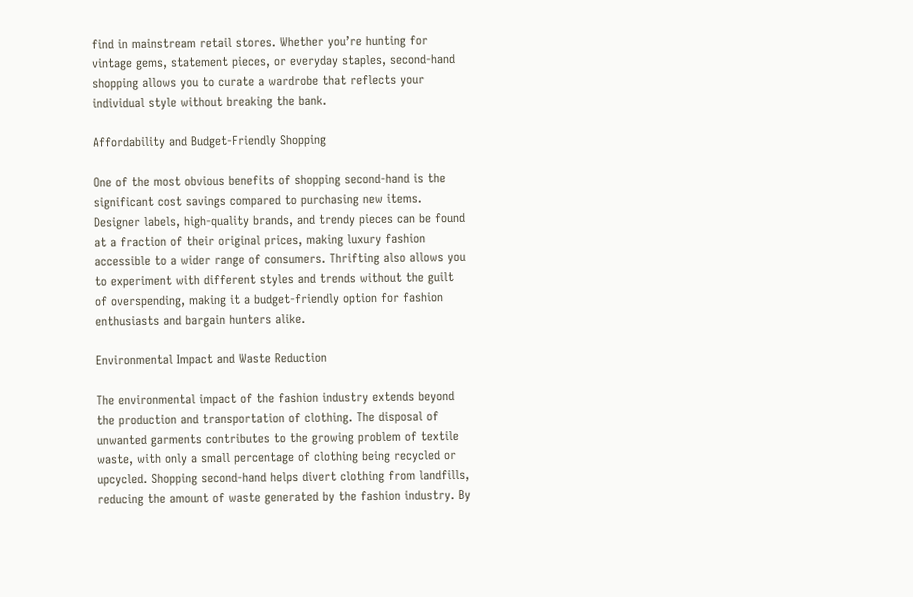find in mainstream retail stores. Whether you’re hunting for vintage gems, statement pieces, or everyday staples, second-hand shopping allows you to curate a wardrobe that reflects your individual style without breaking the bank.

Affordability and Budget-Friendly Shopping

One of the most obvious benefits of shopping second-hand is the significant cost savings compared to purchasing new items. Designer labels, high-quality brands, and trendy pieces can be found at a fraction of their original prices, making luxury fashion accessible to a wider range of consumers. Thrifting also allows you to experiment with different styles and trends without the guilt of overspending, making it a budget-friendly option for fashion enthusiasts and bargain hunters alike.

Environmental Impact and Waste Reduction

The environmental impact of the fashion industry extends beyond the production and transportation of clothing. The disposal of unwanted garments contributes to the growing problem of textile waste, with only a small percentage of clothing being recycled or upcycled. Shopping second-hand helps divert clothing from landfills, reducing the amount of waste generated by the fashion industry. By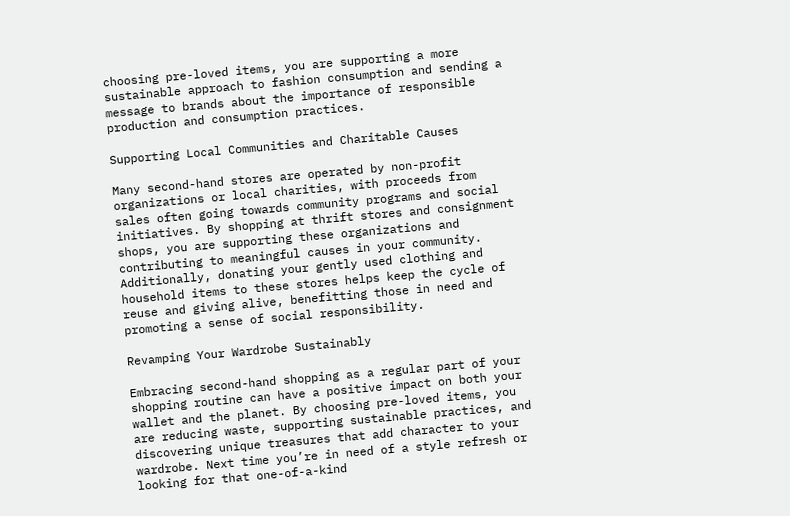choosing pre-loved items, you are supporting a more sustainable approach to fashion consumption and sending a message to brands about the importance of responsible production and consumption practices.

Supporting Local Communities and Charitable Causes

Many second-hand stores are operated by non-profit organizations or local charities, with proceeds from sales often going towards community programs and social initiatives. By shopping at thrift stores and consignment shops, you are supporting these organizations and contributing to meaningful causes in your community. Additionally, donating your gently used clothing and household items to these stores helps keep the cycle of reuse and giving alive, benefitting those in need and promoting a sense of social responsibility.

Revamping Your Wardrobe Sustainably

Embracing second-hand shopping as a regular part of your shopping routine can have a positive impact on both your wallet and the planet. By choosing pre-loved items, you are reducing waste, supporting sustainable practices, and discovering unique treasures that add character to your wardrobe. Next time you’re in need of a style refresh or looking for that one-of-a-kind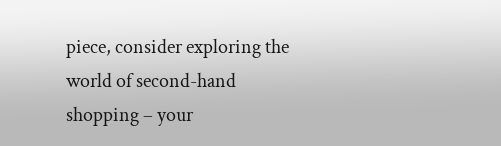piece, consider exploring the world of second-hand shopping – your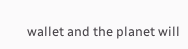wallet and the planet will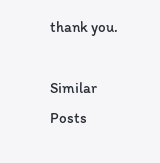thank you.

Similar Posts